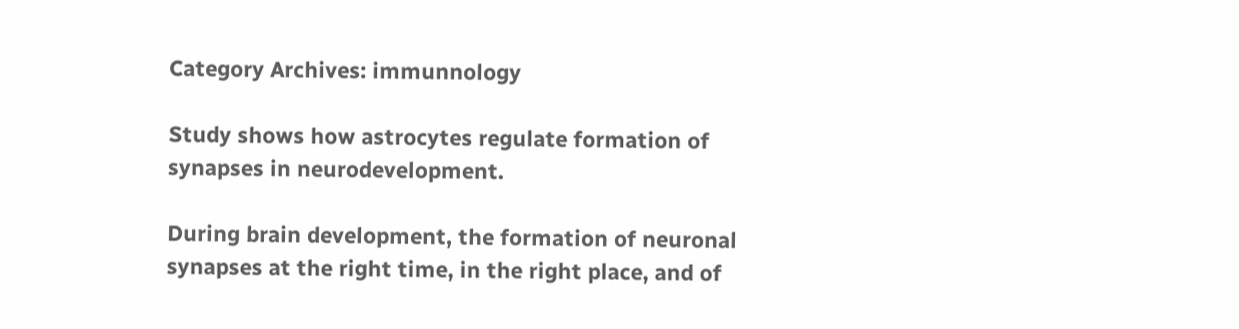Category Archives: immunnology

Study shows how astrocytes regulate formation of synapses in neurodevelopment.

During brain development, the formation of neuronal synapses at the right time, in the right place, and of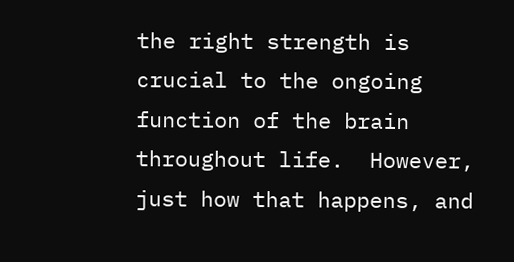the right strength is crucial to the ongoing function of the brain throughout life.  However, just how that happens, and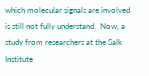which molecular signals are involved is still not fully understand.  Now, a study from researchers at the Salk Institute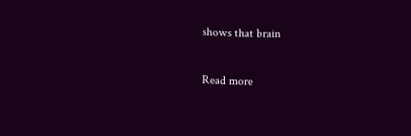shows that brain

Read more